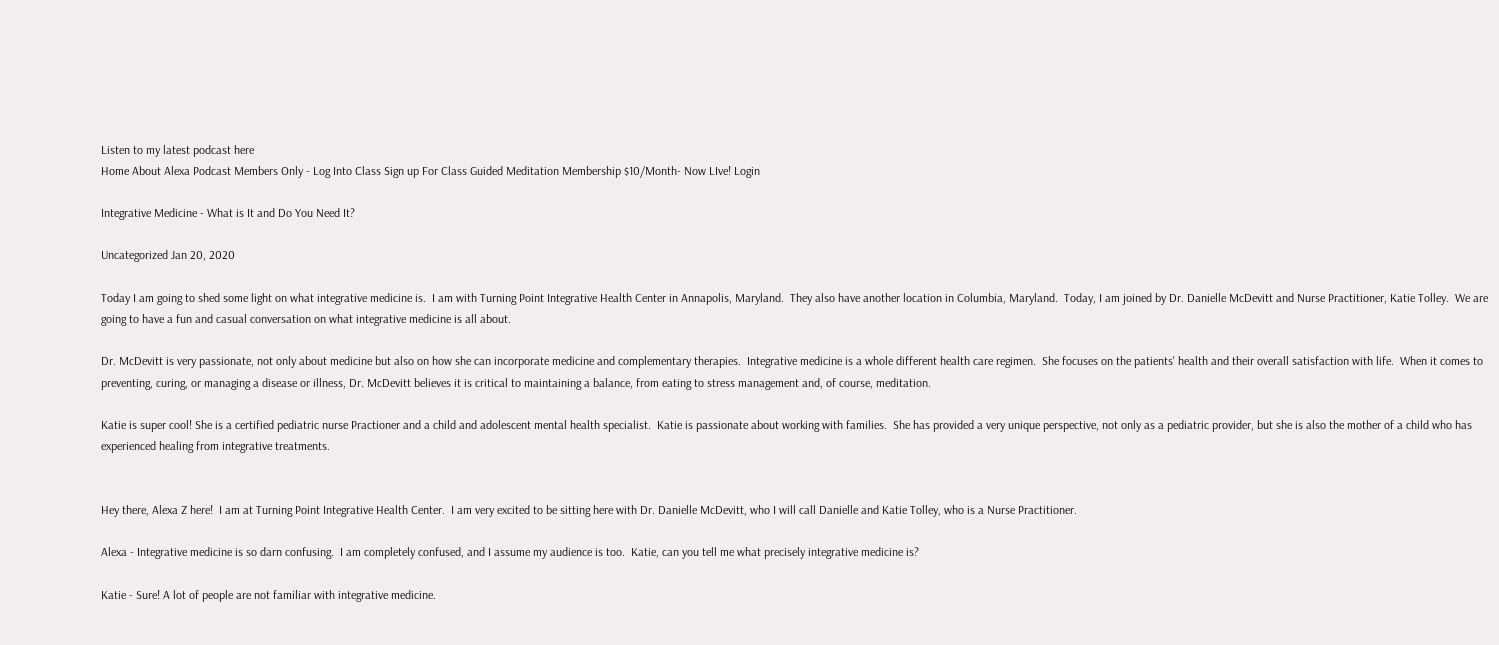Listen to my latest podcast here
Home About Alexa Podcast Members Only - Log Into Class Sign up For Class Guided Meditation Membership $10/Month- Now LIve! Login

Integrative Medicine - What is It and Do You Need It?

Uncategorized Jan 20, 2020

Today I am going to shed some light on what integrative medicine is.  I am with Turning Point Integrative Health Center in Annapolis, Maryland.  They also have another location in Columbia, Maryland.  Today, I am joined by Dr. Danielle McDevitt and Nurse Practitioner, Katie Tolley.  We are going to have a fun and casual conversation on what integrative medicine is all about.

Dr. McDevitt is very passionate, not only about medicine but also on how she can incorporate medicine and complementary therapies.  Integrative medicine is a whole different health care regimen.  She focuses on the patients' health and their overall satisfaction with life.  When it comes to preventing, curing, or managing a disease or illness, Dr. McDevitt believes it is critical to maintaining a balance, from eating to stress management and, of course, meditation.

Katie is super cool! She is a certified pediatric nurse Practioner and a child and adolescent mental health specialist.  Katie is passionate about working with families.  She has provided a very unique perspective, not only as a pediatric provider, but she is also the mother of a child who has experienced healing from integrative treatments.


Hey there, Alexa Z here!  I am at Turning Point Integrative Health Center.  I am very excited to be sitting here with Dr. Danielle McDevitt, who I will call Danielle and Katie Tolley, who is a Nurse Practitioner.

Alexa - Integrative medicine is so darn confusing.  I am completely confused, and I assume my audience is too.  Katie, can you tell me what precisely integrative medicine is?

Katie - Sure! A lot of people are not familiar with integrative medicine.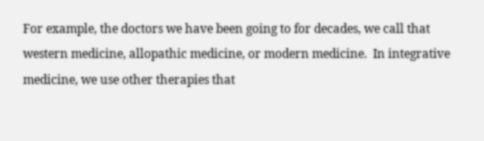For example, the doctors we have been going to for decades, we call that western medicine, allopathic medicine, or modern medicine.  In integrative medicine, we use other therapies that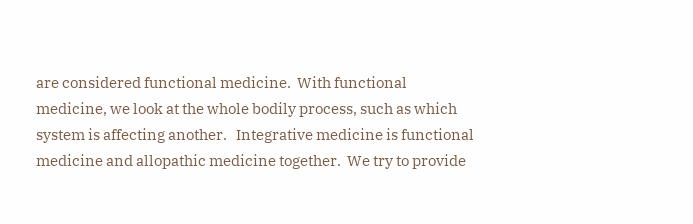are considered functional medicine.  With functional medicine, we look at the whole bodily process, such as which system is affecting another.   Integrative medicine is functional medicine and allopathic medicine together.  We try to provide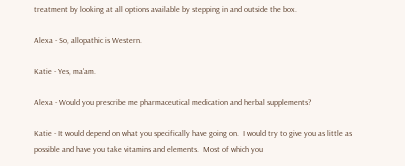treatment by looking at all options available by stepping in and outside the box.

Alexa - So, allopathic is Western.

Katie - Yes, ma'am.

Alexa - Would you prescribe me pharmaceutical medication and herbal supplements?

Katie - It would depend on what you specifically have going on.  I would try to give you as little as possible and have you take vitamins and elements.  Most of which you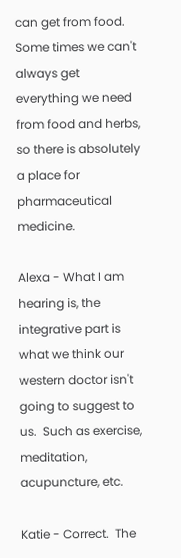can get from food.  Some times we can't always get everything we need from food and herbs, so there is absolutely a place for pharmaceutical medicine.

Alexa - What I am hearing is, the integrative part is what we think our western doctor isn't going to suggest to us.  Such as exercise, meditation, acupuncture, etc.

Katie - Correct.  The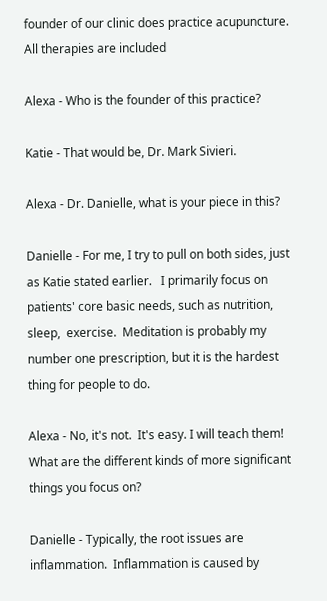founder of our clinic does practice acupuncture.  All therapies are included

Alexa - Who is the founder of this practice?

Katie - That would be, Dr. Mark Sivieri.

Alexa - Dr. Danielle, what is your piece in this?

Danielle - For me, I try to pull on both sides, just as Katie stated earlier.   I primarily focus on patients' core basic needs, such as nutrition, sleep,  exercise.  Meditation is probably my number one prescription, but it is the hardest thing for people to do.

Alexa - No, it's not.  It's easy. I will teach them!  What are the different kinds of more significant things you focus on?

Danielle - Typically, the root issues are inflammation.  Inflammation is caused by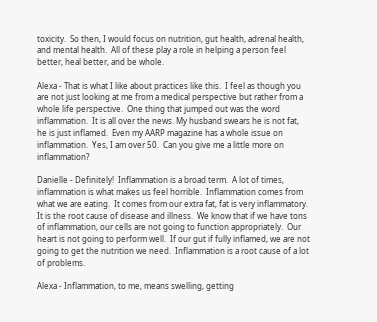toxicity.  So then, I would focus on nutrition, gut health, adrenal health, and mental health.  All of these play a role in helping a person feel better, heal better, and be whole.

Alexa - That is what I like about practices like this.  I feel as though you are not just looking at me from a medical perspective but rather from a whole life perspective.  One thing that jumped out was the word inflammation.  It is all over the news. My husband swears he is not fat, he is just inflamed.  Even my AARP magazine has a whole issue on inflammation.  Yes, I am over 50.  Can you give me a little more on inflammation?

Danielle - Definitely!  Inflammation is a broad term.  A lot of times, inflammation is what makes us feel horrible.  Inflammation comes from what we are eating.  It comes from our extra fat, fat is very inflammatory.  It is the root cause of disease and illness.  We know that if we have tons of inflammation, our cells are not going to function appropriately.  Our heart is not going to perform well.  If our gut if fully inflamed, we are not going to get the nutrition we need.  Inflammation is a root cause of a lot of problems.

Alexa - Inflammation, to me, means swelling, getting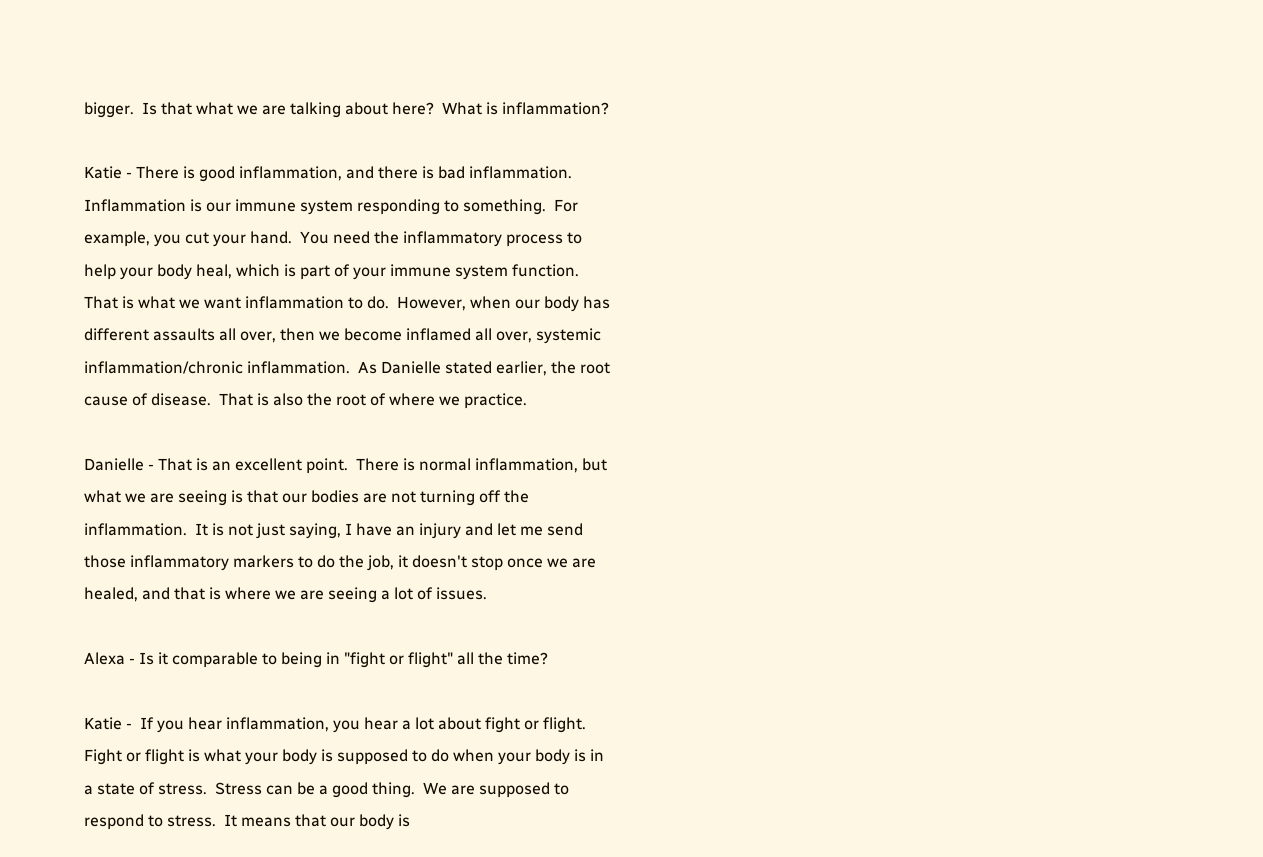bigger.  Is that what we are talking about here?  What is inflammation?

Katie - There is good inflammation, and there is bad inflammation.  Inflammation is our immune system responding to something.  For example, you cut your hand.  You need the inflammatory process to help your body heal, which is part of your immune system function.  That is what we want inflammation to do.  However, when our body has different assaults all over, then we become inflamed all over, systemic inflammation/chronic inflammation.  As Danielle stated earlier, the root cause of disease.  That is also the root of where we practice.

Danielle - That is an excellent point.  There is normal inflammation, but what we are seeing is that our bodies are not turning off the inflammation.  It is not just saying, I have an injury and let me send those inflammatory markers to do the job, it doesn't stop once we are healed, and that is where we are seeing a lot of issues.

Alexa - Is it comparable to being in "fight or flight" all the time?

Katie -  If you hear inflammation, you hear a lot about fight or flight.  Fight or flight is what your body is supposed to do when your body is in a state of stress.  Stress can be a good thing.  We are supposed to respond to stress.  It means that our body is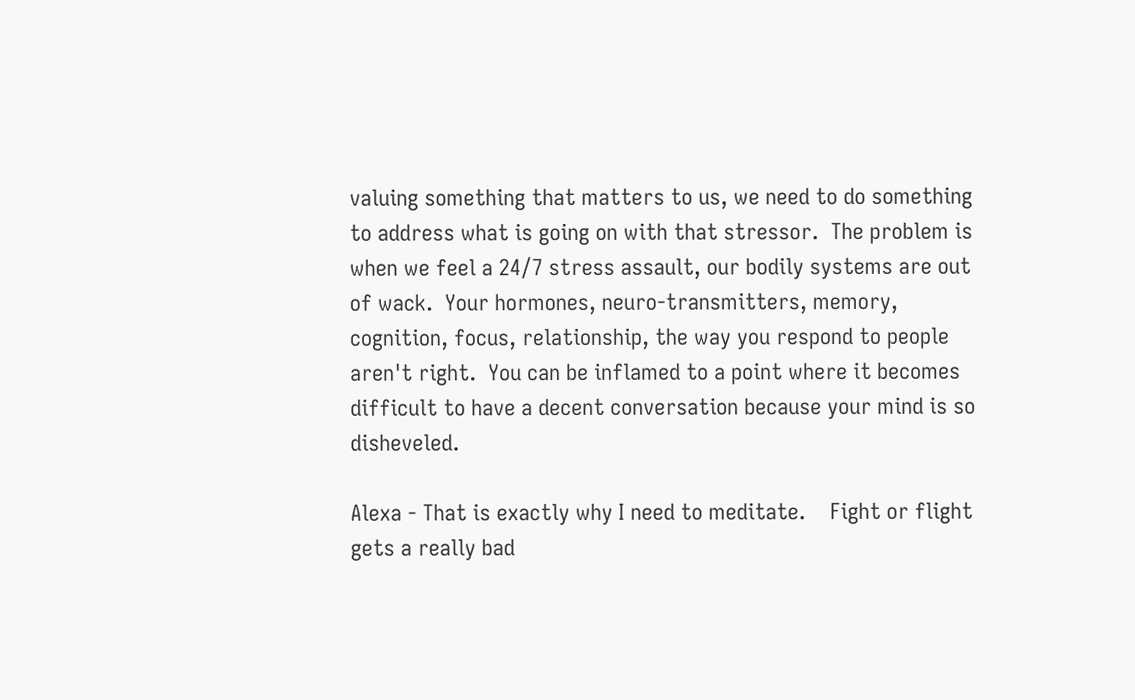valuing something that matters to us, we need to do something to address what is going on with that stressor.  The problem is when we feel a 24/7 stress assault, our bodily systems are out of wack.  Your hormones, neuro-transmitters, memory, cognition, focus, relationship, the way you respond to people aren't right.  You can be inflamed to a point where it becomes difficult to have a decent conversation because your mind is so disheveled.

Alexa - That is exactly why I need to meditate.    Fight or flight gets a really bad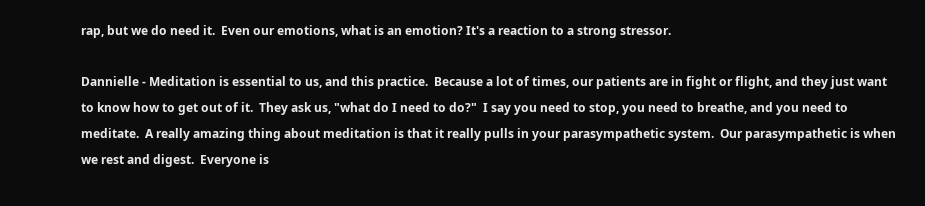rap, but we do need it.  Even our emotions, what is an emotion? It's a reaction to a strong stressor.

Dannielle - Meditation is essential to us, and this practice.  Because a lot of times, our patients are in fight or flight, and they just want to know how to get out of it.  They ask us, "what do I need to do?"  I say you need to stop, you need to breathe, and you need to meditate.  A really amazing thing about meditation is that it really pulls in your parasympathetic system.  Our parasympathetic is when we rest and digest.  Everyone is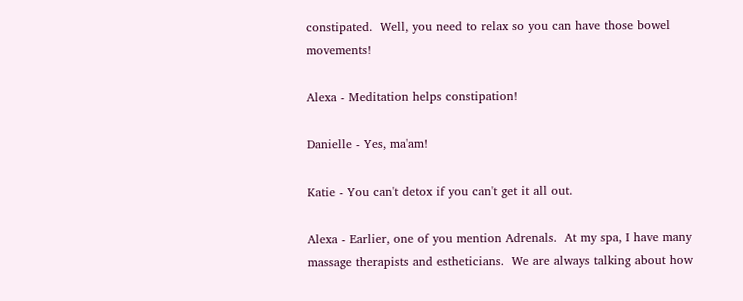constipated.  Well, you need to relax so you can have those bowel movements!

Alexa - Meditation helps constipation!

Danielle - Yes, ma'am!

Katie - You can't detox if you can't get it all out.

Alexa - Earlier, one of you mention Adrenals.  At my spa, I have many massage therapists and estheticians.  We are always talking about how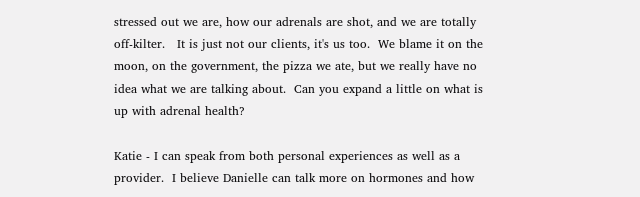stressed out we are, how our adrenals are shot, and we are totally off-kilter.   It is just not our clients, it's us too.  We blame it on the moon, on the government, the pizza we ate, but we really have no idea what we are talking about.  Can you expand a little on what is up with adrenal health?

Katie - I can speak from both personal experiences as well as a provider.  I believe Danielle can talk more on hormones and how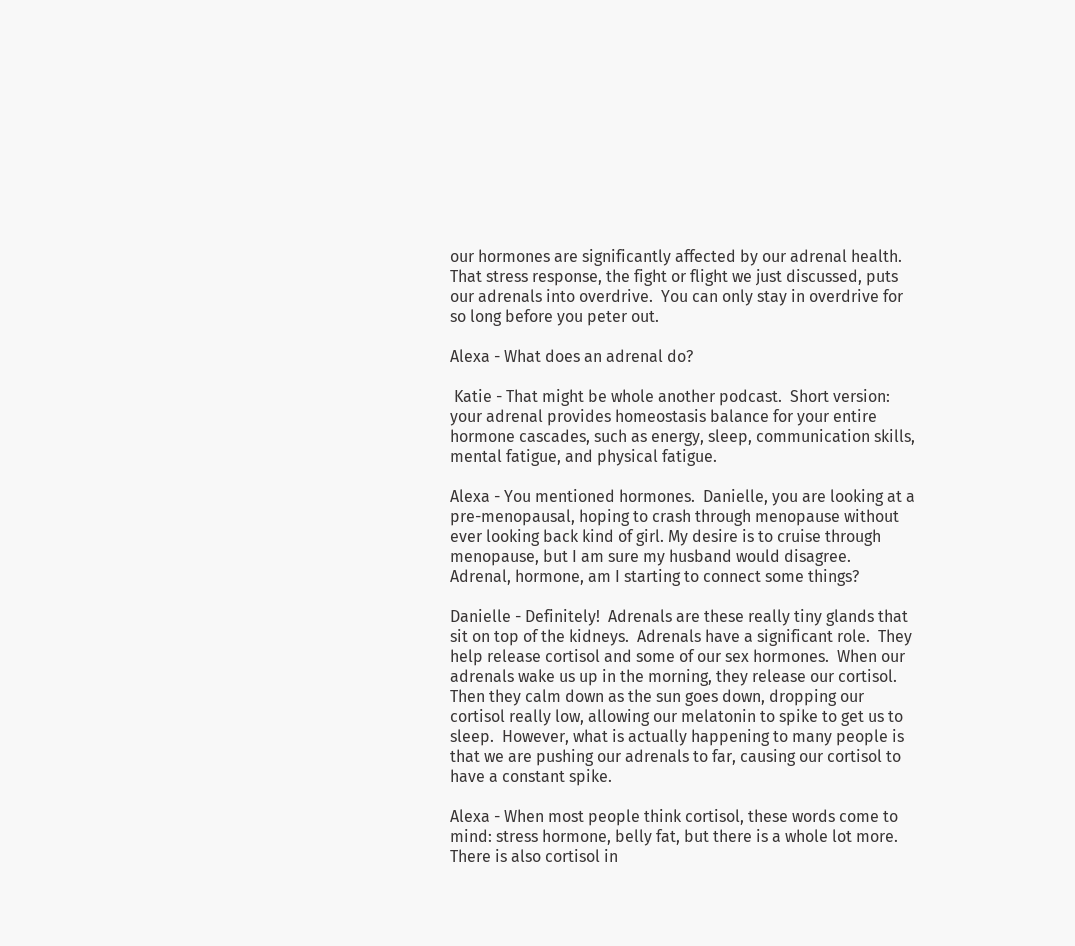our hormones are significantly affected by our adrenal health.  That stress response, the fight or flight we just discussed, puts our adrenals into overdrive.  You can only stay in overdrive for so long before you peter out.

Alexa - What does an adrenal do?

 Katie - That might be whole another podcast.  Short version: your adrenal provides homeostasis balance for your entire hormone cascades, such as energy, sleep, communication skills, mental fatigue, and physical fatigue.

Alexa - You mentioned hormones.  Danielle, you are looking at a pre-menopausal, hoping to crash through menopause without ever looking back kind of girl. My desire is to cruise through menopause, but I am sure my husband would disagree.  Adrenal, hormone, am I starting to connect some things?

Danielle - Definitely!  Adrenals are these really tiny glands that sit on top of the kidneys.  Adrenals have a significant role.  They help release cortisol and some of our sex hormones.  When our adrenals wake us up in the morning, they release our cortisol.  Then they calm down as the sun goes down, dropping our cortisol really low, allowing our melatonin to spike to get us to sleep.  However, what is actually happening to many people is that we are pushing our adrenals to far, causing our cortisol to have a constant spike.

Alexa - When most people think cortisol, these words come to mind: stress hormone, belly fat, but there is a whole lot more.  There is also cortisol in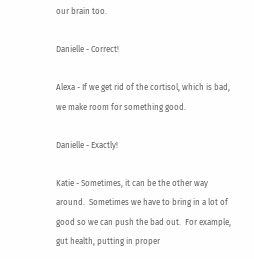our brain too.

Danielle - Correct!

Alexa - If we get rid of the cortisol, which is bad, we make room for something good.

Danielle - Exactly!

Katie - Sometimes, it can be the other way around.  Sometimes we have to bring in a lot of good so we can push the bad out.  For example, gut health, putting in proper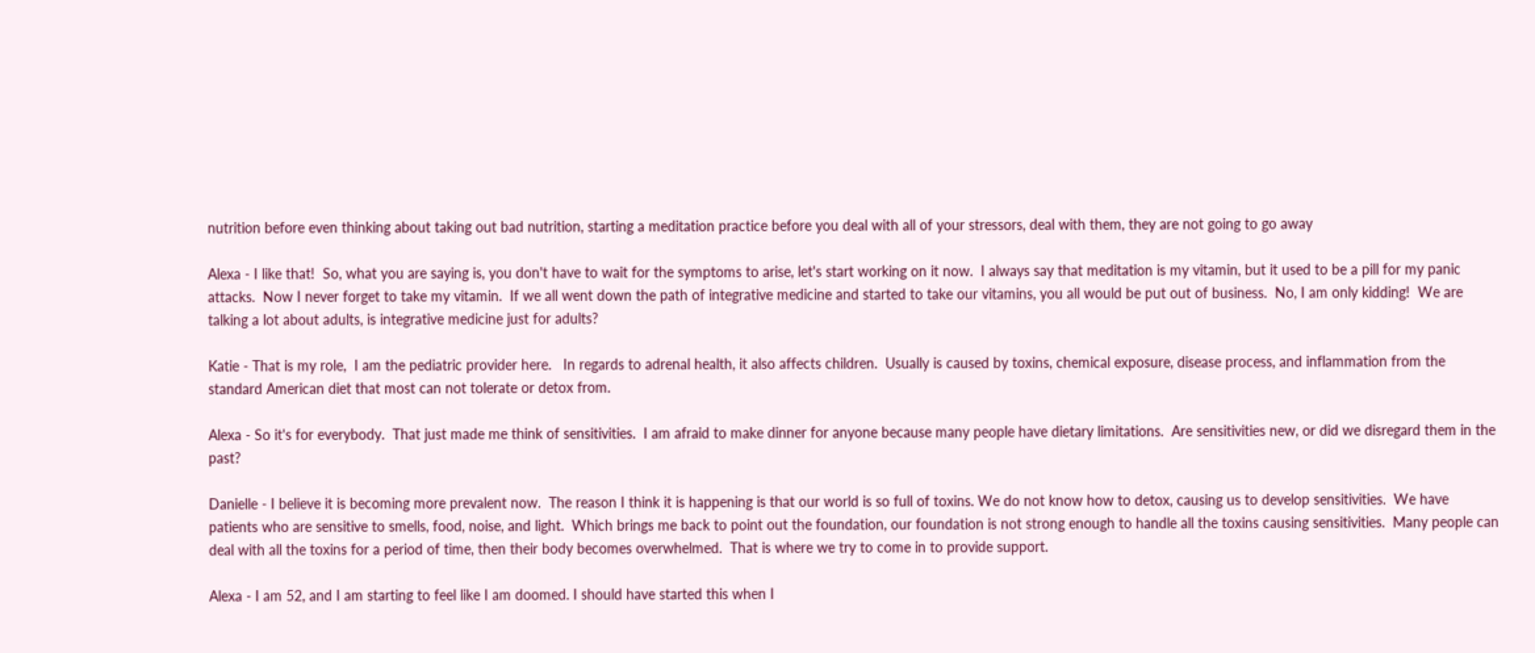nutrition before even thinking about taking out bad nutrition, starting a meditation practice before you deal with all of your stressors, deal with them, they are not going to go away

Alexa - I like that!  So, what you are saying is, you don't have to wait for the symptoms to arise, let's start working on it now.  I always say that meditation is my vitamin, but it used to be a pill for my panic attacks.  Now I never forget to take my vitamin.  If we all went down the path of integrative medicine and started to take our vitamins, you all would be put out of business.  No, I am only kidding!  We are talking a lot about adults, is integrative medicine just for adults?

Katie - That is my role,  I am the pediatric provider here.   In regards to adrenal health, it also affects children.  Usually is caused by toxins, chemical exposure, disease process, and inflammation from the standard American diet that most can not tolerate or detox from.

Alexa - So it's for everybody.  That just made me think of sensitivities.  I am afraid to make dinner for anyone because many people have dietary limitations.  Are sensitivities new, or did we disregard them in the past?

Danielle - I believe it is becoming more prevalent now.  The reason I think it is happening is that our world is so full of toxins. We do not know how to detox, causing us to develop sensitivities.  We have patients who are sensitive to smells, food, noise, and light.  Which brings me back to point out the foundation, our foundation is not strong enough to handle all the toxins causing sensitivities.  Many people can deal with all the toxins for a period of time, then their body becomes overwhelmed.  That is where we try to come in to provide support.

Alexa - I am 52, and I am starting to feel like I am doomed. I should have started this when I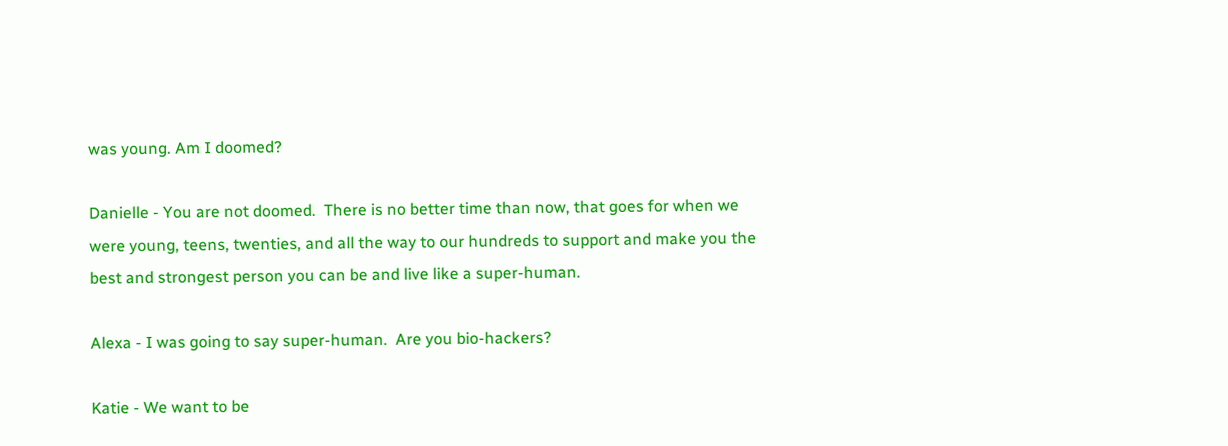was young. Am I doomed?

Danielle - You are not doomed.  There is no better time than now, that goes for when we were young, teens, twenties, and all the way to our hundreds to support and make you the best and strongest person you can be and live like a super-human.

Alexa - I was going to say super-human.  Are you bio-hackers?

Katie - We want to be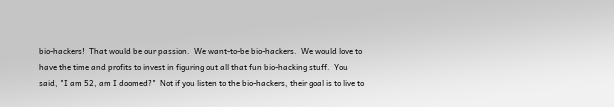bio-hackers!  That would be our passion.  We want-to-be bio-hackers.  We would love to have the time and profits to invest in figuring out all that fun bio-hacking stuff.  You said, "I am 52, am I doomed?"  Not if you listen to the bio-hackers, their goal is to live to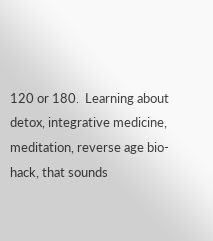120 or 180.  Learning about detox, integrative medicine, meditation, reverse age bio-hack, that sounds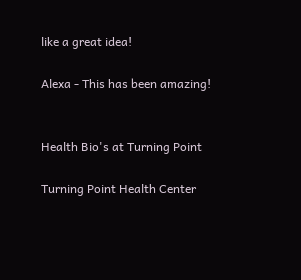like a great idea!

Alexa - This has been amazing!


Health Bio's at Turning Point

Turning Point Health Center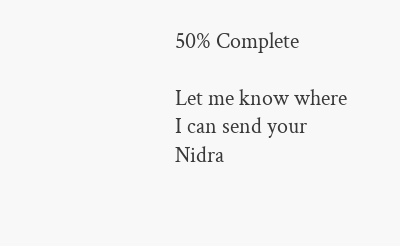50% Complete

Let me know where I can send your Nidra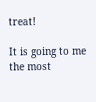treat!

It is going to me the most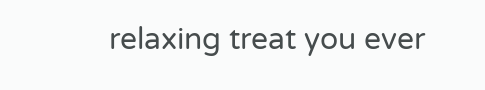relaxing treat you ever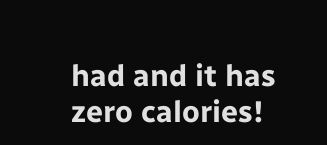had and it has zero calories!